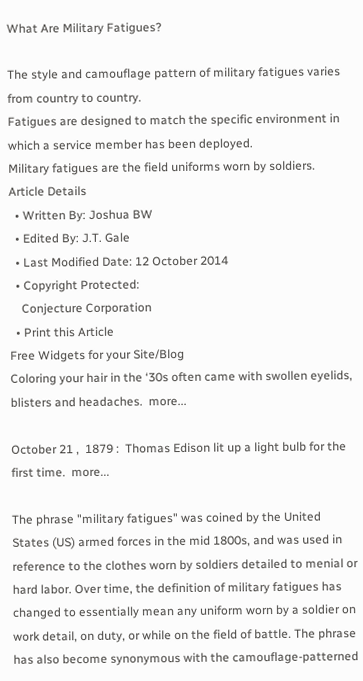What Are Military Fatigues?

The style and camouflage pattern of military fatigues varies from country to country.
Fatigues are designed to match the specific environment in which a service member has been deployed.
Military fatigues are the field uniforms worn by soldiers.
Article Details
  • Written By: Joshua BW
  • Edited By: J.T. Gale
  • Last Modified Date: 12 October 2014
  • Copyright Protected:
    Conjecture Corporation
  • Print this Article
Free Widgets for your Site/Blog
Coloring your hair in the ‘30s often came with swollen eyelids, blisters and headaches.  more...

October 21 ,  1879 :  Thomas Edison lit up a light bulb for the first time.  more...

The phrase "military fatigues" was coined by the United States (US) armed forces in the mid 1800s, and was used in reference to the clothes worn by soldiers detailed to menial or hard labor. Over time, the definition of military fatigues has changed to essentially mean any uniform worn by a soldier on work detail, on duty, or while on the field of battle. The phrase has also become synonymous with the camouflage-patterned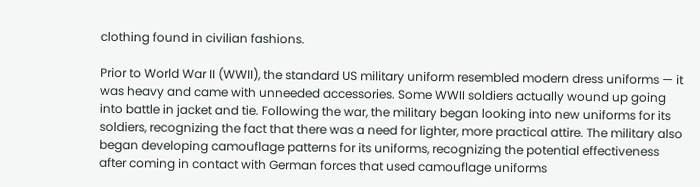clothing found in civilian fashions.

Prior to World War II (WWII), the standard US military uniform resembled modern dress uniforms — it was heavy and came with unneeded accessories. Some WWII soldiers actually wound up going into battle in jacket and tie. Following the war, the military began looking into new uniforms for its soldiers, recognizing the fact that there was a need for lighter, more practical attire. The military also began developing camouflage patterns for its uniforms, recognizing the potential effectiveness after coming in contact with German forces that used camouflage uniforms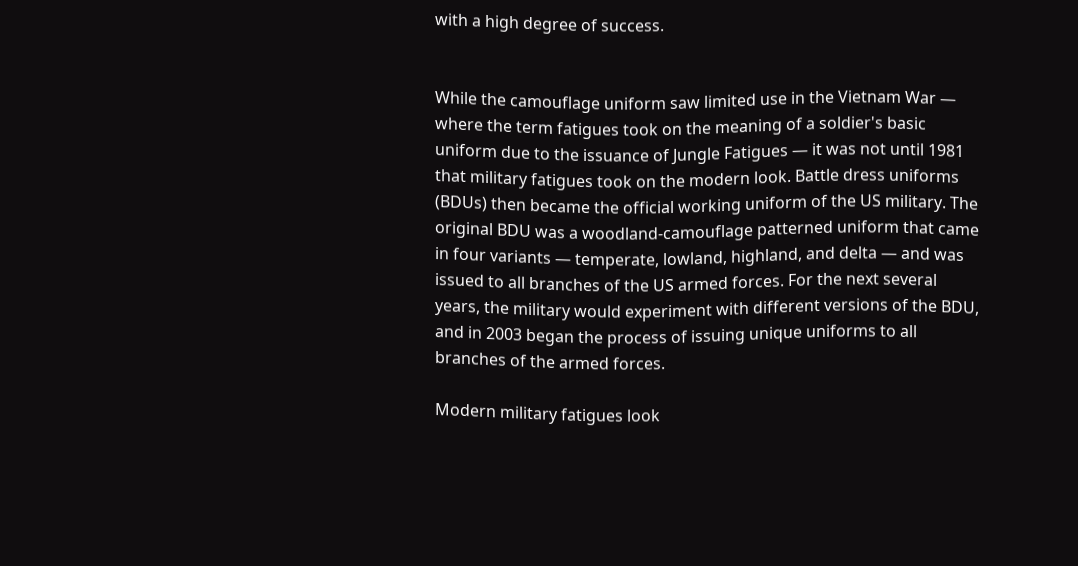with a high degree of success.


While the camouflage uniform saw limited use in the Vietnam War — where the term fatigues took on the meaning of a soldier's basic uniform due to the issuance of Jungle Fatigues — it was not until 1981 that military fatigues took on the modern look. Battle dress uniforms (BDUs) then became the official working uniform of the US military. The original BDU was a woodland-camouflage patterned uniform that came in four variants — temperate, lowland, highland, and delta — and was issued to all branches of the US armed forces. For the next several years, the military would experiment with different versions of the BDU, and in 2003 began the process of issuing unique uniforms to all branches of the armed forces.

Modern military fatigues look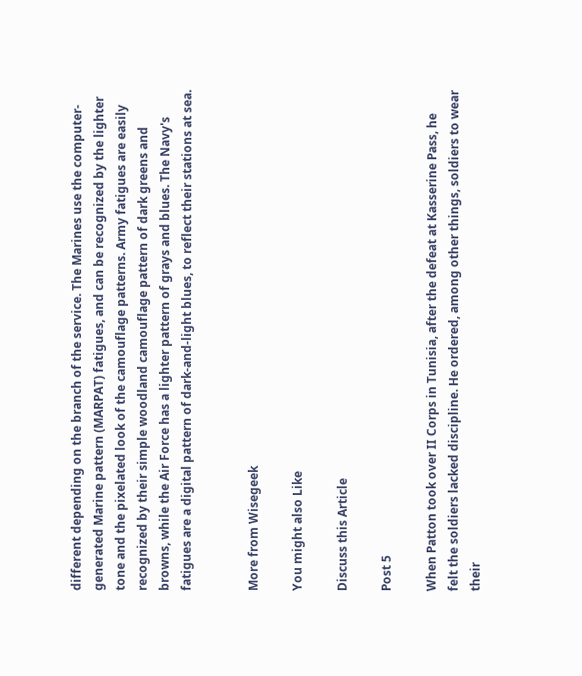different depending on the branch of the service. The Marines use the computer-generated Marine pattern (MARPAT) fatigues, and can be recognized by the lighter tone and the pixelated look of the camouflage patterns. Army fatigues are easily recognized by their simple woodland camouflage pattern of dark greens and browns, while the Air Force has a lighter pattern of grays and blues. The Navy's fatigues are a digital pattern of dark-and-light blues, to reflect their stations at sea.


More from Wisegeek

You might also Like

Discuss this Article

Post 5

When Patton took over II Corps in Tunisia, after the defeat at Kasserine Pass, he felt the soldiers lacked discipline. He ordered, among other things, soldiers to wear their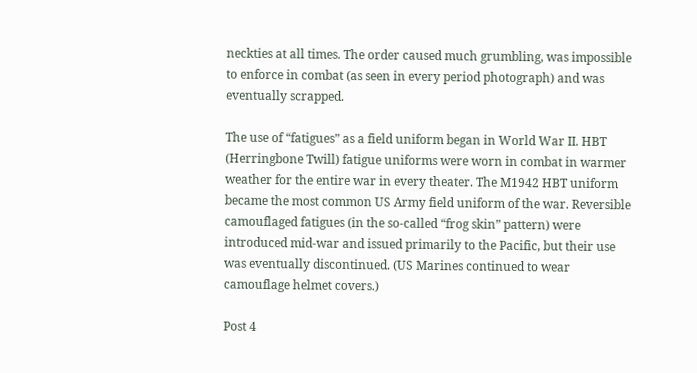neckties at all times. The order caused much grumbling, was impossible to enforce in combat (as seen in every period photograph) and was eventually scrapped.

The use of “fatigues” as a field uniform began in World War II. HBT (Herringbone Twill) fatigue uniforms were worn in combat in warmer weather for the entire war in every theater. The M1942 HBT uniform became the most common US Army field uniform of the war. Reversible camouflaged fatigues (in the so-called “frog skin” pattern) were introduced mid-war and issued primarily to the Pacific, but their use was eventually discontinued. (US Marines continued to wear camouflage helmet covers.)

Post 4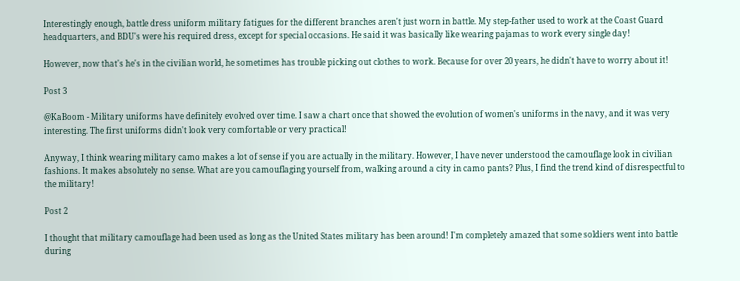Interestingly enough, battle dress uniform military fatigues for the different branches aren't just worn in battle. My step-father used to work at the Coast Guard headquarters, and BDU's were his required dress, except for special occasions. He said it was basically like wearing pajamas to work every single day!

However, now that's he's in the civilian world, he sometimes has trouble picking out clothes to work. Because for over 20 years, he didn't have to worry about it!

Post 3

@KaBoom - Military uniforms have definitely evolved over time. I saw a chart once that showed the evolution of women's uniforms in the navy, and it was very interesting. The first uniforms didn't look very comfortable or very practical!

Anyway, I think wearing military camo makes a lot of sense if you are actually in the military. However, I have never understood the camouflage look in civilian fashions. It makes absolutely no sense. What are you camouflaging yourself from, walking around a city in camo pants? Plus, I find the trend kind of disrespectful to the military!

Post 2

I thought that military camouflage had been used as long as the United States military has been around! I'm completely amazed that some soldiers went into battle during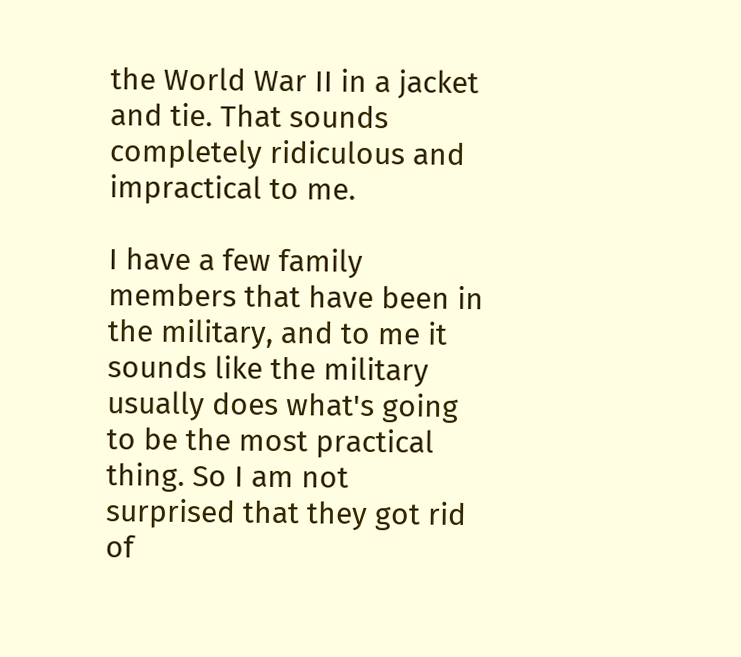the World War II in a jacket and tie. That sounds completely ridiculous and impractical to me.

I have a few family members that have been in the military, and to me it sounds like the military usually does what's going to be the most practical thing. So I am not surprised that they got rid of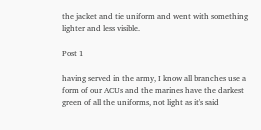the jacket and tie uniform and went with something lighter and less visible.

Post 1

having served in the army, I know all branches use a form of our ACUs and the marines have the darkest green of all the uniforms, not light as it's said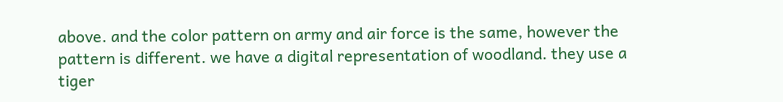above. and the color pattern on army and air force is the same, however the pattern is different. we have a digital representation of woodland. they use a tiger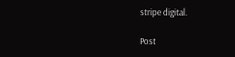stripe digital.

Post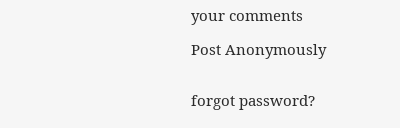your comments

Post Anonymously


forgot password?